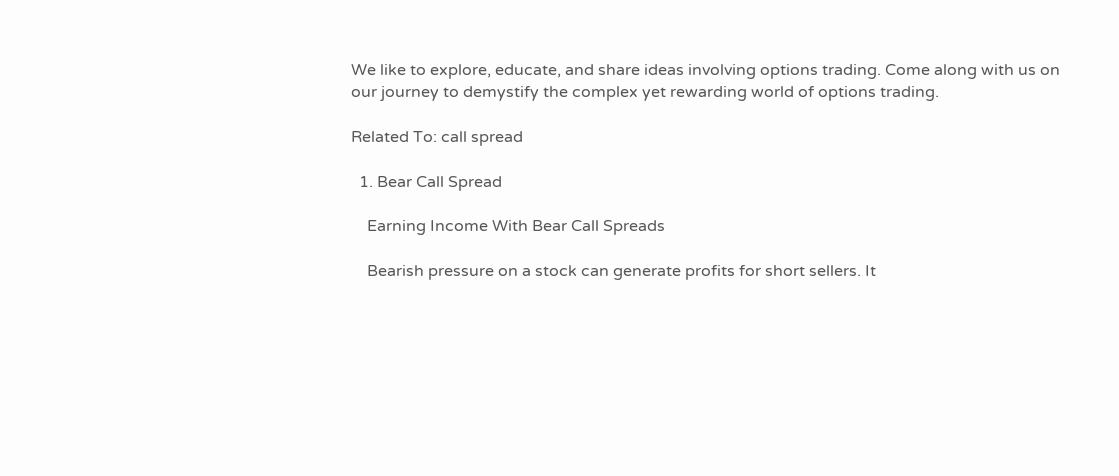We like to explore, educate, and share ideas involving options trading. Come along with us on
our journey to demystify the complex yet rewarding world of options trading.

Related To: call spread

  1. Bear Call Spread

    Earning Income With Bear Call Spreads

    Bearish pressure on a stock can generate profits for short sellers. It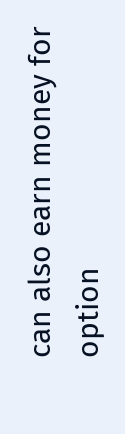can also earn money for option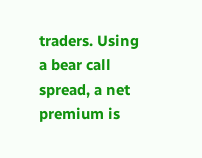traders. Using a bear call spread, a net premium is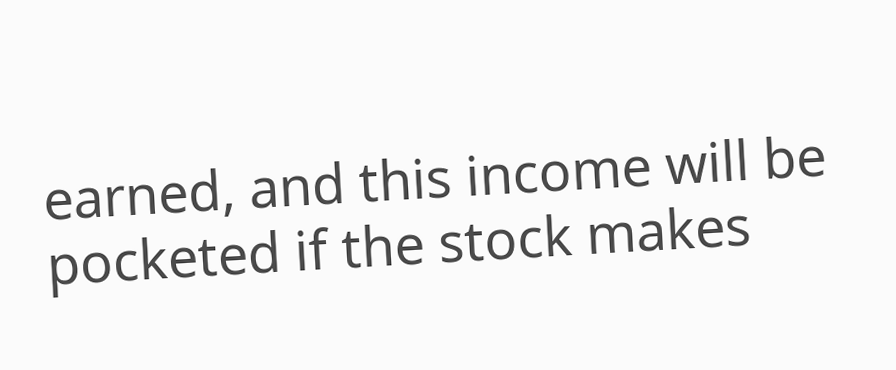earned, and this income will be pocketed if the stock makes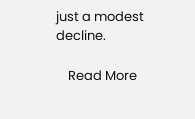just a modest decline.

    Read More